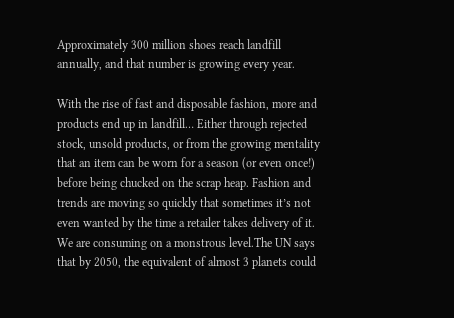Approximately 300 million shoes reach landfill annually, and that number is growing every year.

With the rise of fast and disposable fashion, more and products end up in landfill… Either through rejected stock, unsold products, or from the growing mentality that an item can be worn for a season (or even once!) before being chucked on the scrap heap. Fashion and trends are moving so quickly that sometimes it’s not even wanted by the time a retailer takes delivery of it. We are consuming on a monstrous level.The UN says that by 2050, the equivalent of almost 3 planets could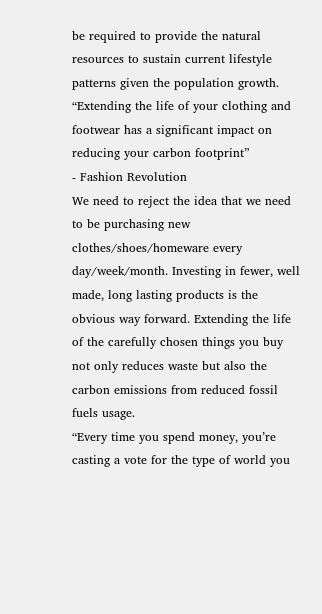be required to provide the natural resources to sustain current lifestyle patterns given the population growth.
“Extending the life of your clothing and footwear has a significant impact on reducing your carbon footprint”
- Fashion Revolution
We need to reject the idea that we need to be purchasing new clothes/shoes/homeware every day/week/month. Investing in fewer, well made, long lasting products is the obvious way forward. Extending the life of the carefully chosen things you buy not only reduces waste but also the carbon emissions from reduced fossil fuels usage.
“Every time you spend money, you’re casting a vote for the type of world you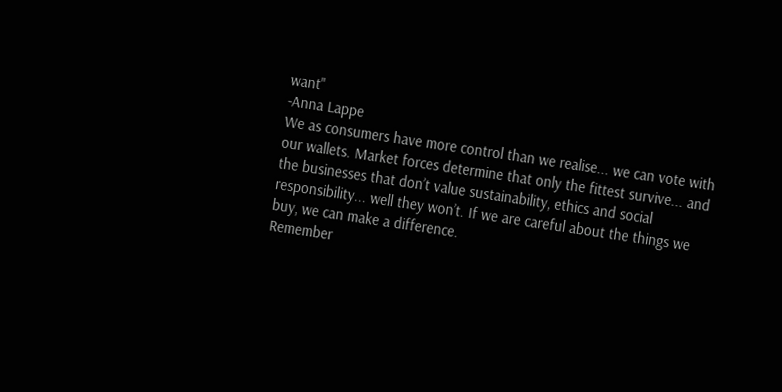want"
-Anna Lappe
We as consumers have more control than we realise... we can vote with our wallets. Market forces determine that only the fittest survive... and the businesses that don’t value sustainability, ethics and social responsibility... well they won’t. If we are careful about the things we buy, we can make a difference.
Remember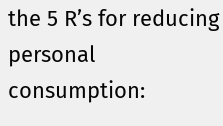the 5 R’s for reducing personal consumption: